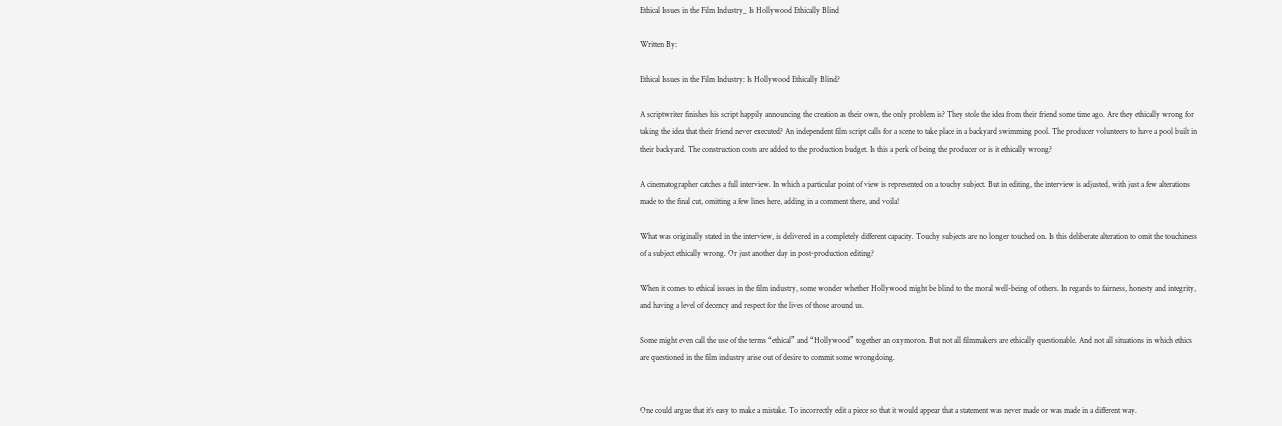Ethical Issues in the Film Industry_ Is Hollywood Ethically Blind

Written By:

Ethical Issues in the Film Industry: Is Hollywood Ethically Blind?

A scriptwriter finishes his script happily announcing the creation as their own, the only problem is? They stole the idea from their friend some time ago. Are they ethically wrong for taking the idea that their friend never executed? An independent film script calls for a scene to take place in a backyard swimming pool. The producer volunteers to have a pool built in their backyard. The construction costs are added to the production budget. Is this a perk of being the producer or is it ethically wrong?

A cinematographer catches a full interview. In which a particular point of view is represented on a touchy subject. But in editing, the interview is adjusted, with just a few alterations made to the final cut, omitting a few lines here, adding in a comment there, and voila!

What was originally stated in the interview, is delivered in a completely different capacity. Touchy subjects are no longer touched on. Is this deliberate alteration to omit the touchiness of a subject ethically wrong. Or just another day in post-production editing?

When it comes to ethical issues in the film industry, some wonder whether Hollywood might be blind to the moral well-being of others. In regards to fairness, honesty and integrity, and having a level of decency and respect for the lives of those around us.

Some might even call the use of the terms “ethical” and “Hollywood” together an oxymoron. But not all filmmakers are ethically questionable. And not all situations in which ethics are questioned in the film industry arise out of desire to commit some wrongdoing.


One could argue that it’s easy to make a mistake. To incorrectly edit a piece so that it would appear that a statement was never made or was made in a different way.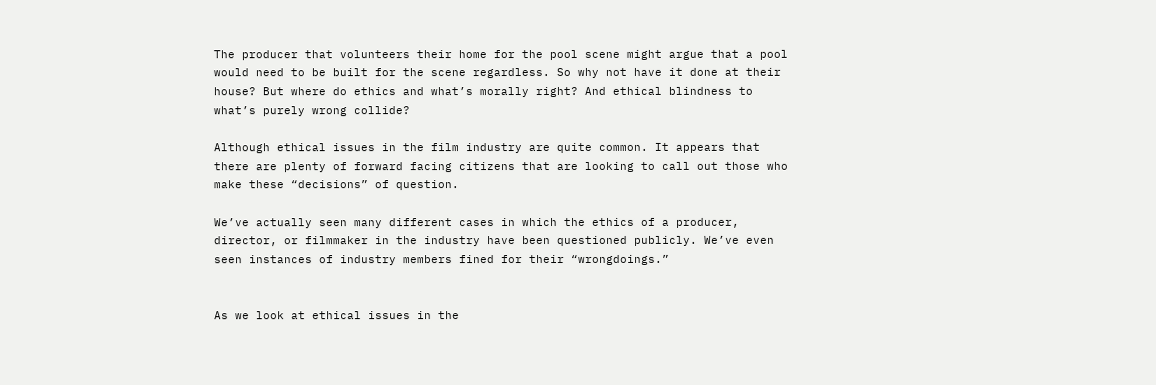The producer that volunteers their home for the pool scene might argue that a pool would need to be built for the scene regardless. So why not have it done at their house? But where do ethics and what’s morally right? And ethical blindness to what’s purely wrong collide?

Although ethical issues in the film industry are quite common. It appears that there are plenty of forward facing citizens that are looking to call out those who make these “decisions” of question.

We’ve actually seen many different cases in which the ethics of a producer, director, or filmmaker in the industry have been questioned publicly. We’ve even seen instances of industry members fined for their “wrongdoings.”


As we look at ethical issues in the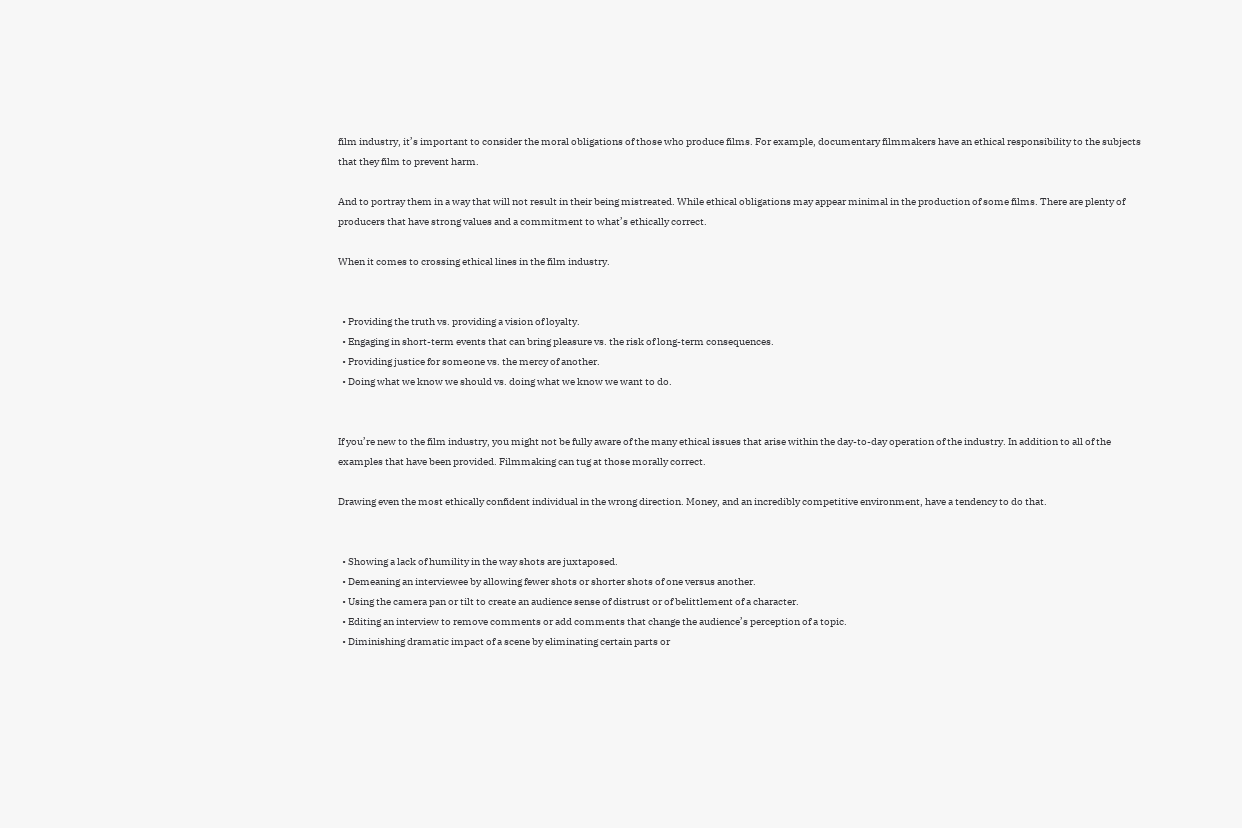film industry, it’s important to consider the moral obligations of those who produce films. For example, documentary filmmakers have an ethical responsibility to the subjects that they film to prevent harm.

And to portray them in a way that will not result in their being mistreated. While ethical obligations may appear minimal in the production of some films. There are plenty of producers that have strong values and a commitment to what’s ethically correct.

When it comes to crossing ethical lines in the film industry.


  • Providing the truth vs. providing a vision of loyalty.
  • Engaging in short-term events that can bring pleasure vs. the risk of long-term consequences.
  • Providing justice for someone vs. the mercy of another.
  • Doing what we know we should vs. doing what we know we want to do.


If you’re new to the film industry, you might not be fully aware of the many ethical issues that arise within the day-to-day operation of the industry. In addition to all of the examples that have been provided. Filmmaking can tug at those morally correct.

Drawing even the most ethically confident individual in the wrong direction. Money, and an incredibly competitive environment, have a tendency to do that.


  • Showing a lack of humility in the way shots are juxtaposed.
  • Demeaning an interviewee by allowing fewer shots or shorter shots of one versus another.
  • Using the camera pan or tilt to create an audience sense of distrust or of belittlement of a character.
  • Editing an interview to remove comments or add comments that change the audience’s perception of a topic.
  • Diminishing dramatic impact of a scene by eliminating certain parts or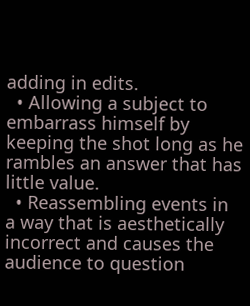adding in edits.
  • Allowing a subject to embarrass himself by keeping the shot long as he rambles an answer that has little value.
  • Reassembling events in a way that is aesthetically incorrect and causes the audience to question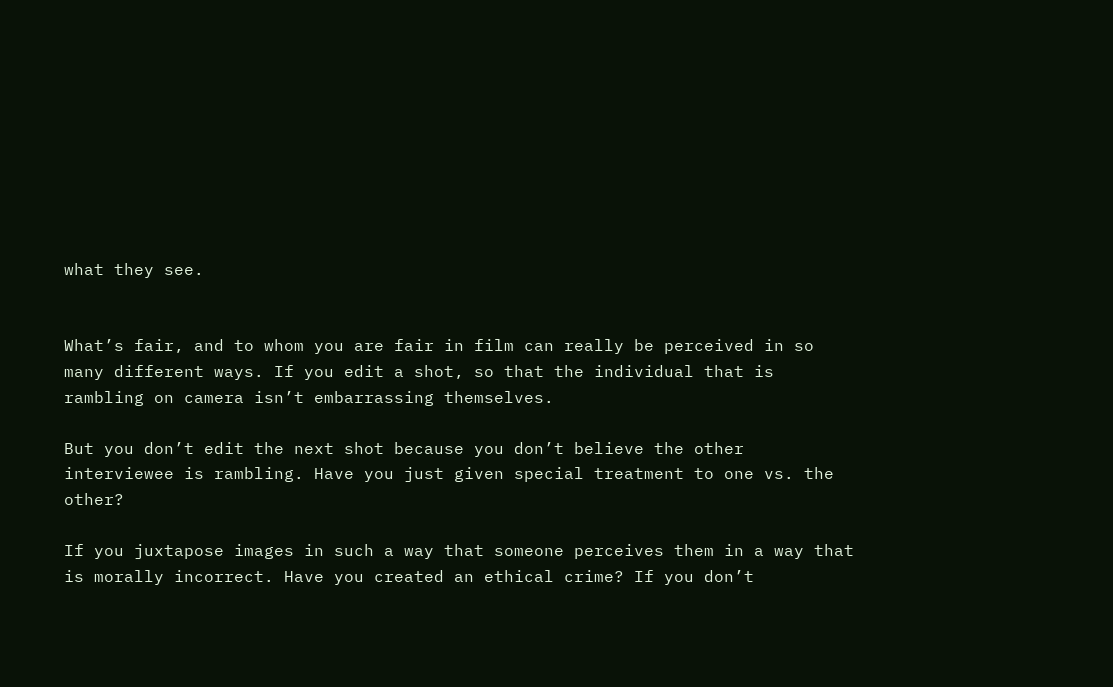what they see.


What’s fair, and to whom you are fair in film can really be perceived in so many different ways. If you edit a shot, so that the individual that is rambling on camera isn’t embarrassing themselves.

But you don’t edit the next shot because you don’t believe the other interviewee is rambling. Have you just given special treatment to one vs. the other?

If you juxtapose images in such a way that someone perceives them in a way that is morally incorrect. Have you created an ethical crime? If you don’t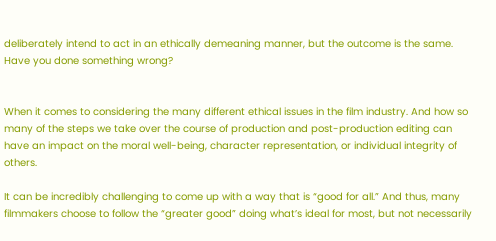deliberately intend to act in an ethically demeaning manner, but the outcome is the same. Have you done something wrong?


When it comes to considering the many different ethical issues in the film industry. And how so many of the steps we take over the course of production and post-production editing can have an impact on the moral well-being, character representation, or individual integrity of others.

It can be incredibly challenging to come up with a way that is “good for all.” And thus, many filmmakers choose to follow the “greater good” doing what’s ideal for most, but not necessarily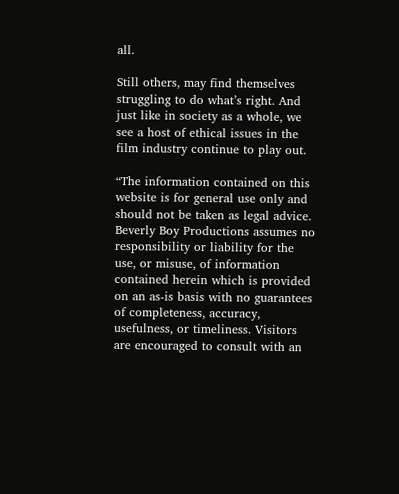all.

Still others, may find themselves struggling to do what’s right. And just like in society as a whole, we see a host of ethical issues in the film industry continue to play out.

“The information contained on this website is for general use only and should not be taken as legal advice. Beverly Boy Productions assumes no responsibility or liability for the use, or misuse, of information contained herein which is provided on an as-is basis with no guarantees of completeness, accuracy, usefulness, or timeliness. Visitors are encouraged to consult with an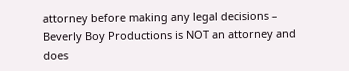attorney before making any legal decisions – Beverly Boy Productions is NOT an attorney and does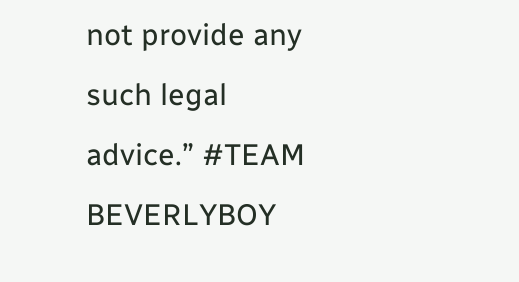not provide any such legal advice.” #TEAM BEVERLYBOY